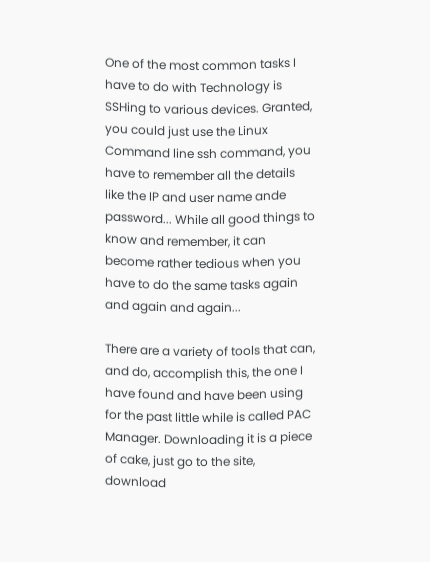One of the most common tasks I have to do with Technology is SSHing to various devices. Granted, you could just use the Linux Command line ssh command, you have to remember all the details like the IP and user name ande password... While all good things to know and remember, it can become rather tedious when you have to do the same tasks again and again and again...

There are a variety of tools that can, and do, accomplish this, the one I have found and have been using for the past little while is called PAC Manager. Downloading it is a piece of cake, just go to the site, download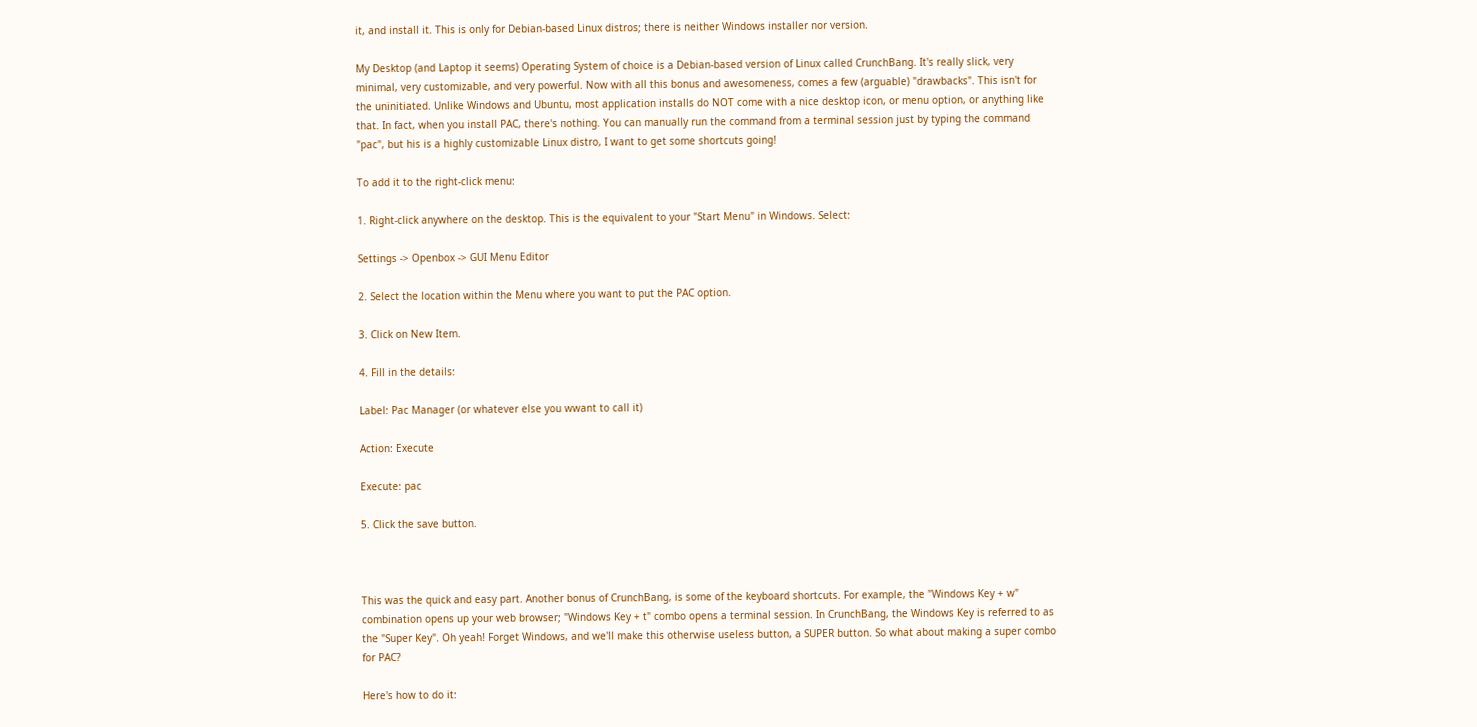it, and install it. This is only for Debian-based Linux distros; there is neither Windows installer nor version.

My Desktop (and Laptop it seems) Operating System of choice is a Debian-based version of Linux called CrunchBang. It's really slick, very minimal, very customizable, and very powerful. Now with all this bonus and awesomeness, comes a few (arguable) "drawbacks". This isn't for the uninitiated. Unlike Windows and Ubuntu, most application installs do NOT come with a nice desktop icon, or menu option, or anything like that. In fact, when you install PAC, there's nothing. You can manually run the command from a terminal session just by typing the command "pac", but his is a highly customizable Linux distro, I want to get some shortcuts going!

To add it to the right-click menu:

1. Right-click anywhere on the desktop. This is the equivalent to your "Start Menu" in Windows. Select:

Settings -> Openbox -> GUI Menu Editor

2. Select the location within the Menu where you want to put the PAC option.

3. Click on New Item.

4. Fill in the details:

Label: Pac Manager (or whatever else you wwant to call it)

Action: Execute

Execute: pac

5. Click the save button.



This was the quick and easy part. Another bonus of CrunchBang, is some of the keyboard shortcuts. For example, the "Windows Key + w" combination opens up your web browser; "Windows Key + t" combo opens a terminal session. In CrunchBang, the Windows Key is referred to as the "Super Key". Oh yeah! Forget Windows, and we'll make this otherwise useless button, a SUPER button. So what about making a super combo for PAC?

Here's how to do it: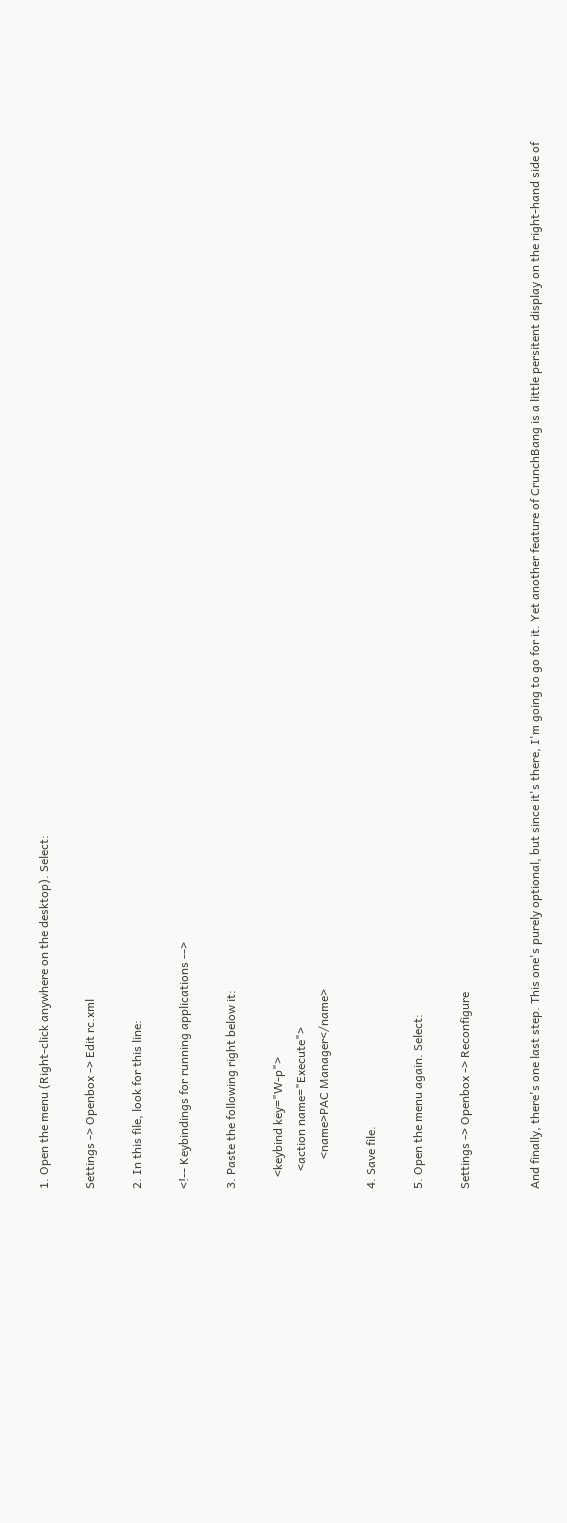1. Open the menu (Right-click anywhere on the desktop). Select:

Settings -> Openbox -> Edit rc.xml

2. In this file, look for this line:

<!-- Keybindings for running applications -->

3. Paste the following right below it:

    <keybind key="W-p">
      <action name="Execute">
          <name>PAC Manager</name>

4. Save file.

5. Open the menu again. Select:

Settings -> Openbox -> Reconfigure


And finally, there's one last step. This one's purely optional, but since it's there, I'm going to go for it. Yet another feature of CrunchBang is a little persitent display on the right-hand side of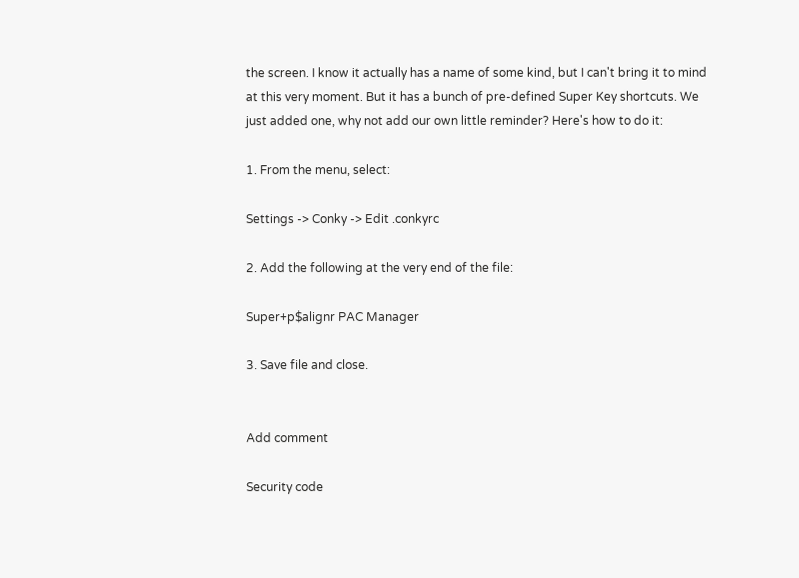the screen. I know it actually has a name of some kind, but I can't bring it to mind at this very moment. But it has a bunch of pre-defined Super Key shortcuts. We just added one, why not add our own little reminder? Here's how to do it:

1. From the menu, select:

Settings -> Conky -> Edit .conkyrc

2. Add the following at the very end of the file:

Super+p$alignr PAC Manager

3. Save file and close.


Add comment

Security code